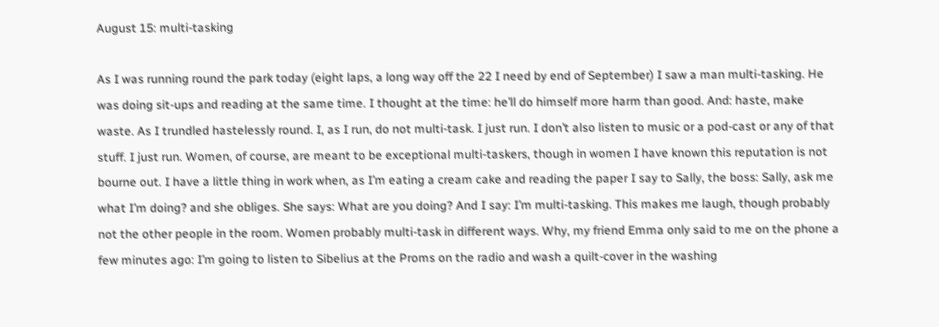August 15: multi-tasking

As I was running round the park today (eight laps, a long way off the 22 I need by end of September) I saw a man multi-tasking. He was doing sit-ups and reading at the same time. I thought at the time: he’ll do himself more harm than good. And: haste, make waste. As I trundled hastelessly round. I, as I run, do not multi-task. I just run. I don’t also listen to music or a pod-cast or any of that stuff. I just run. Women, of course, are meant to be exceptional multi-taskers, though in women I have known this reputation is not bourne out. I have a little thing in work when, as I’m eating a cream cake and reading the paper I say to Sally, the boss: Sally, ask me what I’m doing? and she obliges. She says: What are you doing? And I say: I’m multi-tasking. This makes me laugh, though probably not the other people in the room. Women probably multi-task in different ways. Why, my friend Emma only said to me on the phone a few minutes ago: I’m going to listen to Sibelius at the Proms on the radio and wash a quilt-cover in the washing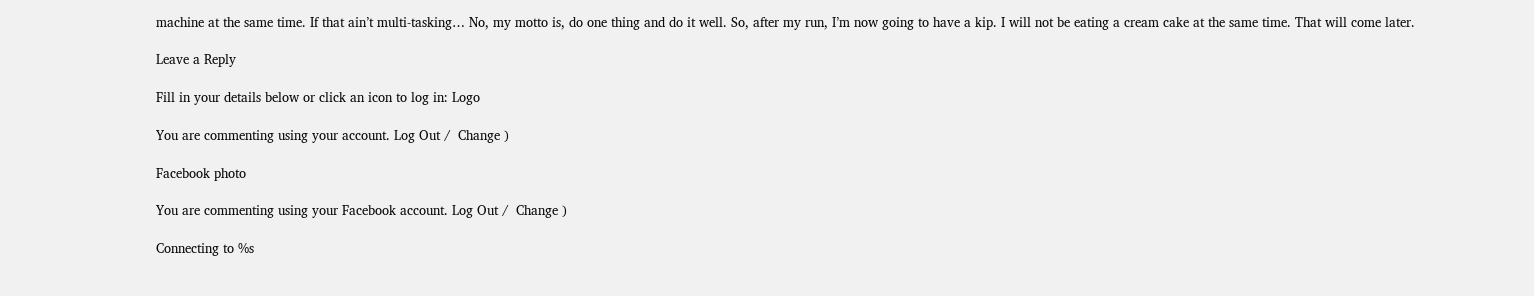machine at the same time. If that ain’t multi-tasking… No, my motto is, do one thing and do it well. So, after my run, I’m now going to have a kip. I will not be eating a cream cake at the same time. That will come later.

Leave a Reply

Fill in your details below or click an icon to log in: Logo

You are commenting using your account. Log Out /  Change )

Facebook photo

You are commenting using your Facebook account. Log Out /  Change )

Connecting to %s